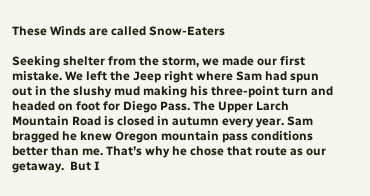These Winds are called Snow-Eaters

Seeking shelter from the storm, we made our first mistake. We left the Jeep right where Sam had spun out in the slushy mud making his three-point turn and headed on foot for Diego Pass. The Upper Larch Mountain Road is closed in autumn every year. Sam bragged he knew Oregon mountain pass conditions better than me. That’s why he chose that route as our getaway.  But I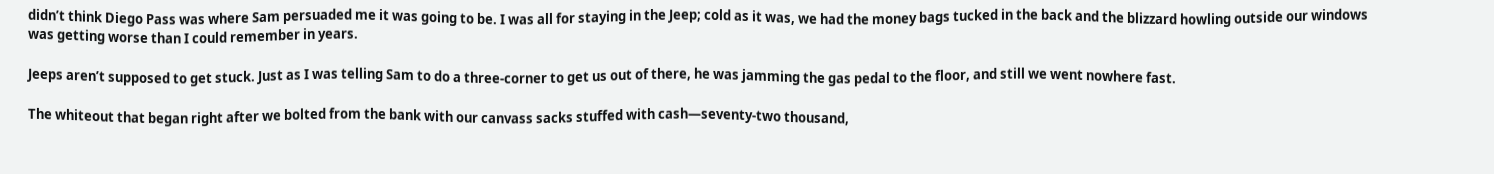didn’t think Diego Pass was where Sam persuaded me it was going to be. I was all for staying in the Jeep; cold as it was, we had the money bags tucked in the back and the blizzard howling outside our windows was getting worse than I could remember in years.

Jeeps aren’t supposed to get stuck. Just as I was telling Sam to do a three-corner to get us out of there, he was jamming the gas pedal to the floor, and still we went nowhere fast.

The whiteout that began right after we bolted from the bank with our canvass sacks stuffed with cash—seventy-two thousand,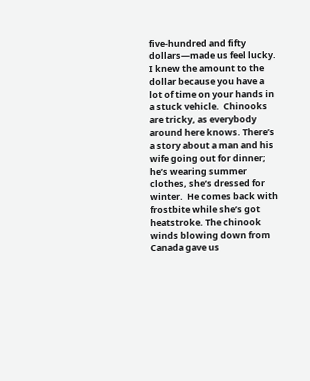five-hundred and fifty dollars—made us feel lucky. I knew the amount to the dollar because you have a lot of time on your hands in a stuck vehicle.  Chinooks are tricky, as everybody around here knows. There’s a story about a man and his wife going out for dinner; he’s wearing summer clothes, she’s dressed for winter.  He comes back with frostbite while she’s got heatstroke. The chinook winds blowing down from Canada gave us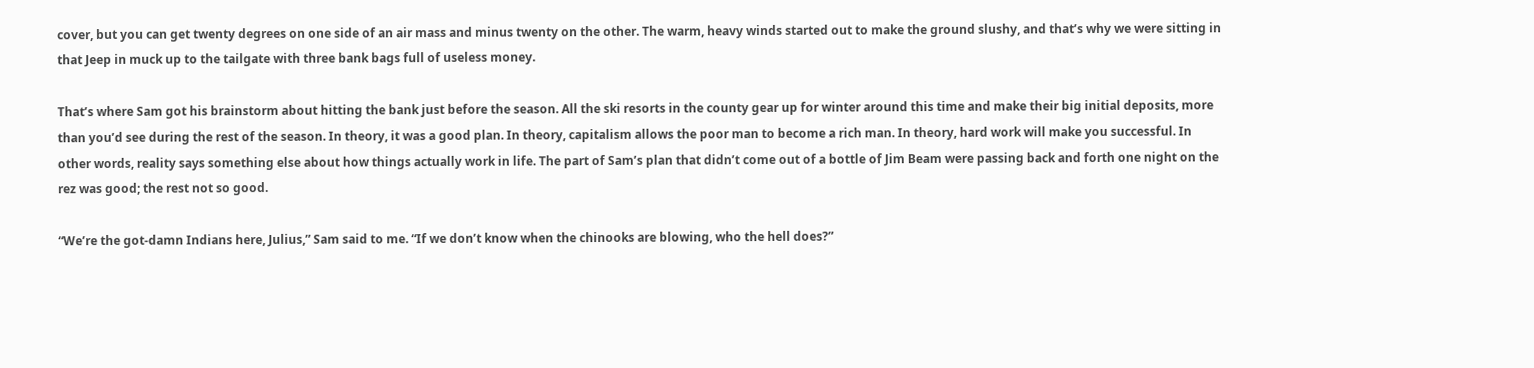cover, but you can get twenty degrees on one side of an air mass and minus twenty on the other. The warm, heavy winds started out to make the ground slushy, and that’s why we were sitting in that Jeep in muck up to the tailgate with three bank bags full of useless money.

That’s where Sam got his brainstorm about hitting the bank just before the season. All the ski resorts in the county gear up for winter around this time and make their big initial deposits, more than you’d see during the rest of the season. In theory, it was a good plan. In theory, capitalism allows the poor man to become a rich man. In theory, hard work will make you successful. In other words, reality says something else about how things actually work in life. The part of Sam’s plan that didn’t come out of a bottle of Jim Beam were passing back and forth one night on the rez was good; the rest not so good.

“We’re the got-damn Indians here, Julius,” Sam said to me. “If we don’t know when the chinooks are blowing, who the hell does?”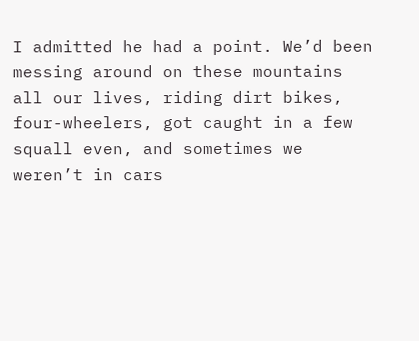I admitted he had a point. We’d been messing around on these mountains all our lives, riding dirt bikes, four-wheelers, got caught in a few squall even, and sometimes we weren’t in cars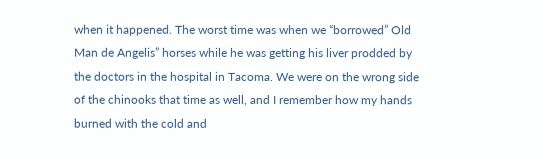when it happened. The worst time was when we “borrowed” Old Man de Angelis” horses while he was getting his liver prodded by the doctors in the hospital in Tacoma. We were on the wrong side of the chinooks that time as well, and I remember how my hands burned with the cold and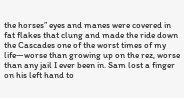the horses” eyes and manes were covered in fat flakes that clung and made the ride down the Cascades one of the worst times of my life—worse than growing up on the rez, worse than any jail I ever been in. Sam lost a finger on his left hand to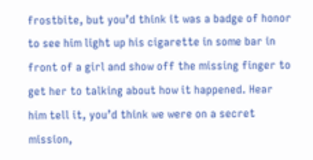frostbite, but you’d think it was a badge of honor to see him light up his cigarette in some bar in front of a girl and show off the missing finger to get her to talking about how it happened. Hear him tell it, you’d think we were on a secret mission,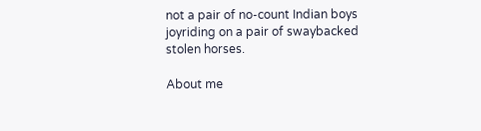not a pair of no-count Indian boys joyriding on a pair of swaybacked stolen horses.

About me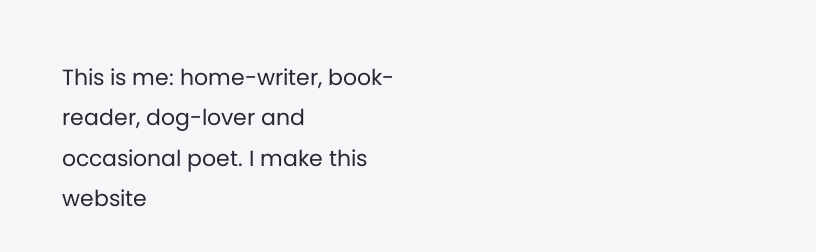This is me: home-writer, book-reader, dog-lover and occasional poet. I make this website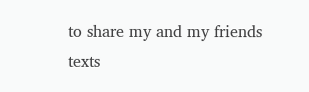to share my and my friends texts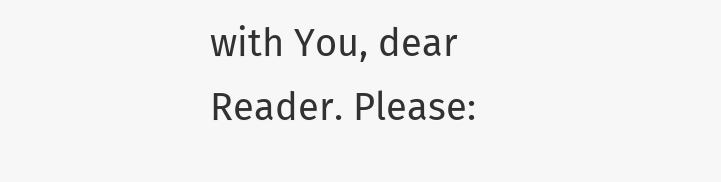with You, dear Reader. Please: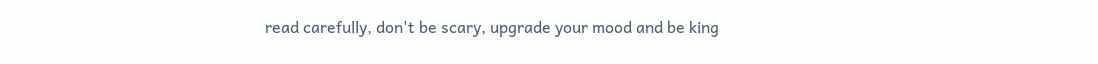read carefully, don't be scary, upgrade your mood and be king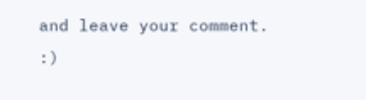and leave your comment. :)